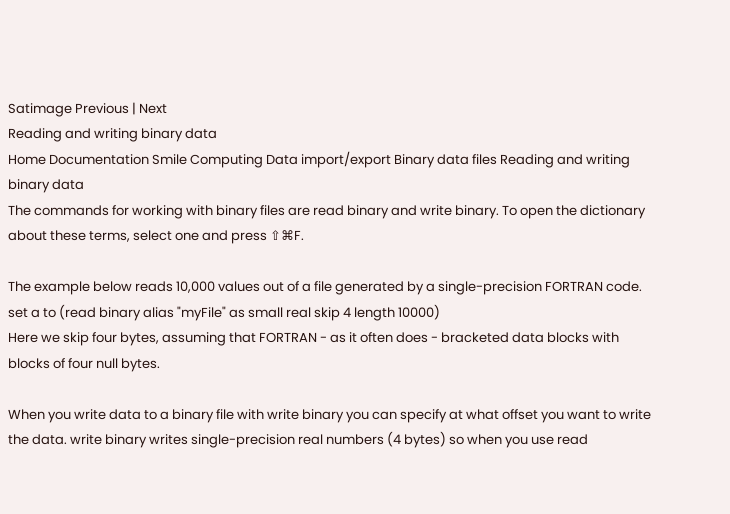Satimage Previous | Next
Reading and writing binary data
Home Documentation Smile Computing Data import/export Binary data files Reading and writing binary data
The commands for working with binary files are read binary and write binary. To open the dictionary about these terms, select one and press ⇧⌘F.

The example below reads 10,000 values out of a file generated by a single-precision FORTRAN code.
set a to (read binary alias "myFile" as small real skip 4 length 10000)
Here we skip four bytes, assuming that FORTRAN - as it often does - bracketed data blocks with blocks of four null bytes.

When you write data to a binary file with write binary you can specify at what offset you want to write the data. write binary writes single-precision real numbers (4 bytes) so when you use read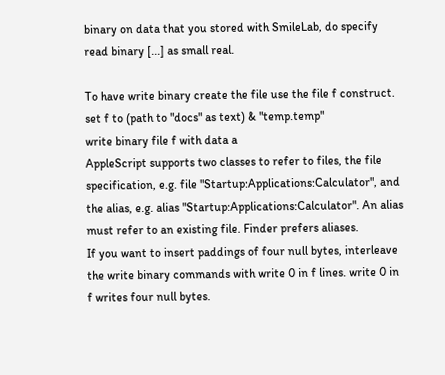binary on data that you stored with SmileLab, do specify read binary [...] as small real.

To have write binary create the file use the file f construct.
set f to (path to "docs" as text) & "temp.temp"
write binary file f with data a
AppleScript supports two classes to refer to files, the file specification, e.g. file "Startup:Applications:Calculator", and the alias, e.g. alias "Startup:Applications:Calculator". An alias must refer to an existing file. Finder prefers aliases.
If you want to insert paddings of four null bytes, interleave the write binary commands with write 0 in f lines. write 0 in f writes four null bytes.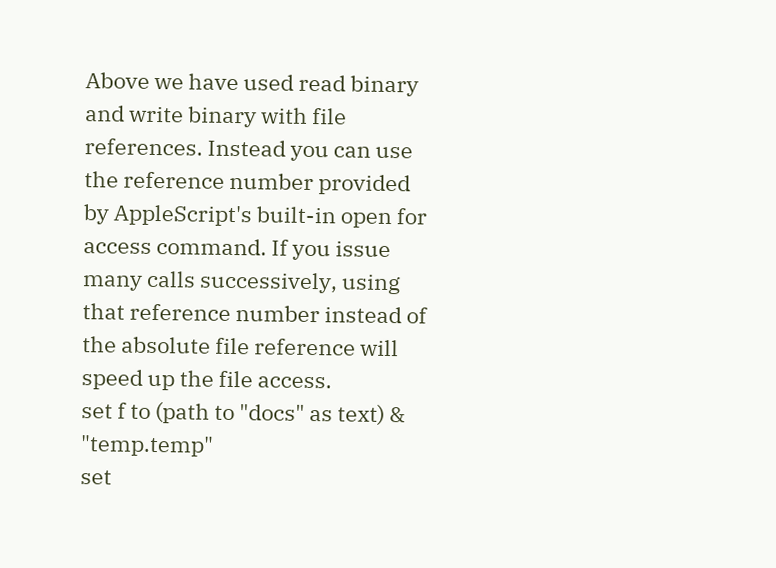Above we have used read binary and write binary with file references. Instead you can use the reference number provided by AppleScript's built-in open for access command. If you issue many calls successively, using that reference number instead of the absolute file reference will speed up the file access.
set f to (path to "docs" as text) & "temp.temp"
set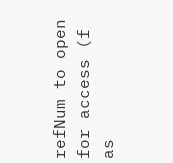refNum to open for access (f as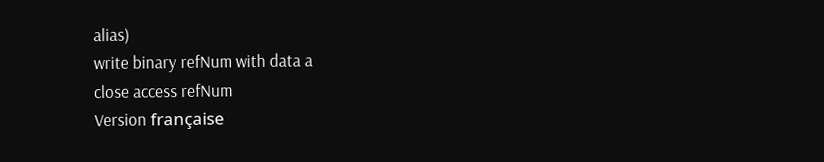alias)
write binary refNum with data a
close access refNum
Version française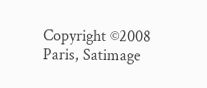Copyright ©2008 Paris, Satimage